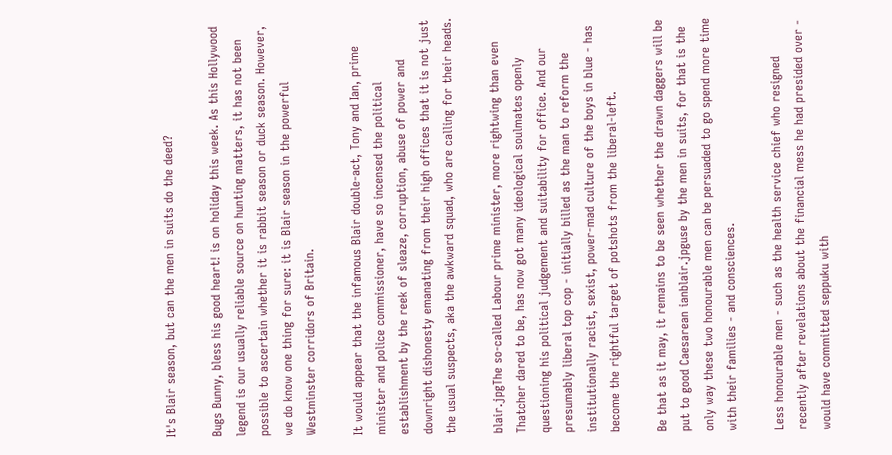It's Blair season, but can the men in suits do the deed?

Bugs Bunny, bless his good heart! is on holiday this week. As this Hollywood legend is our usually reliable source on hunting matters, it has not been possible to ascertain whether it is rabbit season or duck season. However, we do know one thing for sure: it is Blair season in the powerful Westminster corridors of Britain.

It would appear that the infamous Blair double-act, Tony and Ian, prime minister and police commissioner, have so incensed the political establishment by the reek of sleaze, corruption, abuse of power and downright dishonesty emanating from their high offices that it is not just the usual suspects, aka the awkward squad, who are calling for their heads.

blair.jpgThe so-called Labour prime minister, more rightwing than even Thatcher dared to be, has now got many ideological soulmates openly questioning his political judgement and suitability for office. And our presumably liberal top cop - initially billed as the man to reform the institutionally racist, sexist, power-mad culture of the boys in blue - has become the rightful target of potshots from the liberal-left.

Be that as it may, it remains to be seen whether the drawn daggers will be put to good Caesarean ianblair.jpguse by the men in suits, for that is the only way these two honourable men can be persuaded to go spend more time with their families - and consciences.

Less honourable men - such as the health service chief who resigned recently after revelations about the financial mess he had presided over - would have committed seppuku with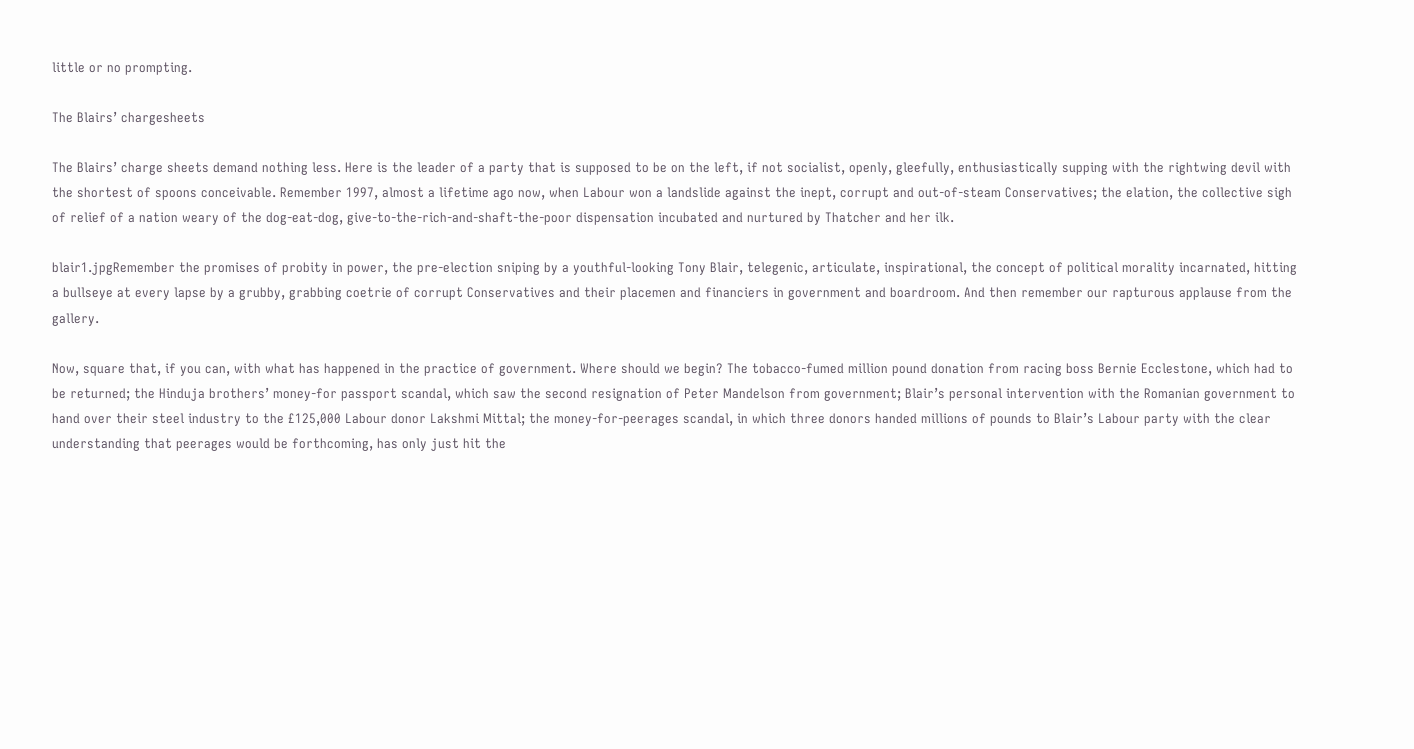little or no prompting.

The Blairs’ chargesheets

The Blairs’ charge sheets demand nothing less. Here is the leader of a party that is supposed to be on the left, if not socialist, openly, gleefully, enthusiastically supping with the rightwing devil with the shortest of spoons conceivable. Remember 1997, almost a lifetime ago now, when Labour won a landslide against the inept, corrupt and out-of-steam Conservatives; the elation, the collective sigh of relief of a nation weary of the dog-eat-dog, give-to-the-rich-and-shaft-the-poor dispensation incubated and nurtured by Thatcher and her ilk.

blair1.jpgRemember the promises of probity in power, the pre-election sniping by a youthful-looking Tony Blair, telegenic, articulate, inspirational, the concept of political morality incarnated, hitting a bullseye at every lapse by a grubby, grabbing coetrie of corrupt Conservatives and their placemen and financiers in government and boardroom. And then remember our rapturous applause from the gallery.

Now, square that, if you can, with what has happened in the practice of government. Where should we begin? The tobacco-fumed million pound donation from racing boss Bernie Ecclestone, which had to be returned; the Hinduja brothers’ money-for passport scandal, which saw the second resignation of Peter Mandelson from government; Blair’s personal intervention with the Romanian government to hand over their steel industry to the £125,000 Labour donor Lakshmi Mittal; the money-for-peerages scandal, in which three donors handed millions of pounds to Blair’s Labour party with the clear understanding that peerages would be forthcoming, has only just hit the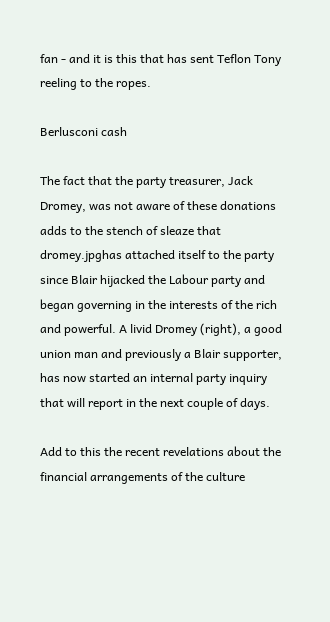fan - and it is this that has sent Teflon Tony reeling to the ropes.

Berlusconi cash

The fact that the party treasurer, Jack Dromey, was not aware of these donations adds to the stench of sleaze that dromey.jpghas attached itself to the party since Blair hijacked the Labour party and began governing in the interests of the rich and powerful. A livid Dromey (right), a good union man and previously a Blair supporter, has now started an internal party inquiry that will report in the next couple of days.

Add to this the recent revelations about the financial arrangements of the culture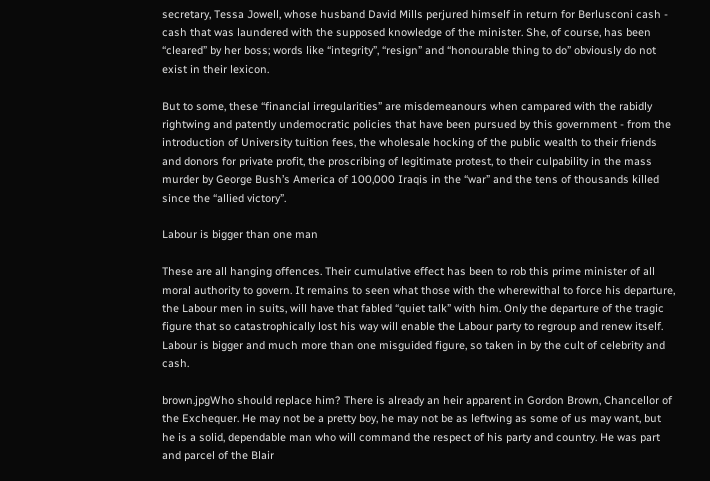secretary, Tessa Jowell, whose husband David Mills perjured himself in return for Berlusconi cash - cash that was laundered with the supposed knowledge of the minister. She, of course, has been “cleared” by her boss; words like “integrity”, “resign” and “honourable thing to do” obviously do not exist in their lexicon.

But to some, these “financial irregularities” are misdemeanours when campared with the rabidly rightwing and patently undemocratic policies that have been pursued by this government - from the introduction of University tuition fees, the wholesale hocking of the public wealth to their friends and donors for private profit, the proscribing of legitimate protest, to their culpability in the mass murder by George Bush’s America of 100,000 Iraqis in the “war” and the tens of thousands killed since the “allied victory”.

Labour is bigger than one man

These are all hanging offences. Their cumulative effect has been to rob this prime minister of all moral authority to govern. It remains to seen what those with the wherewithal to force his departure, the Labour men in suits, will have that fabled “quiet talk” with him. Only the departure of the tragic figure that so catastrophically lost his way will enable the Labour party to regroup and renew itself. Labour is bigger and much more than one misguided figure, so taken in by the cult of celebrity and cash.

brown.jpgWho should replace him? There is already an heir apparent in Gordon Brown, Chancellor of the Exchequer. He may not be a pretty boy, he may not be as leftwing as some of us may want, but he is a solid, dependable man who will command the respect of his party and country. He was part and parcel of the Blair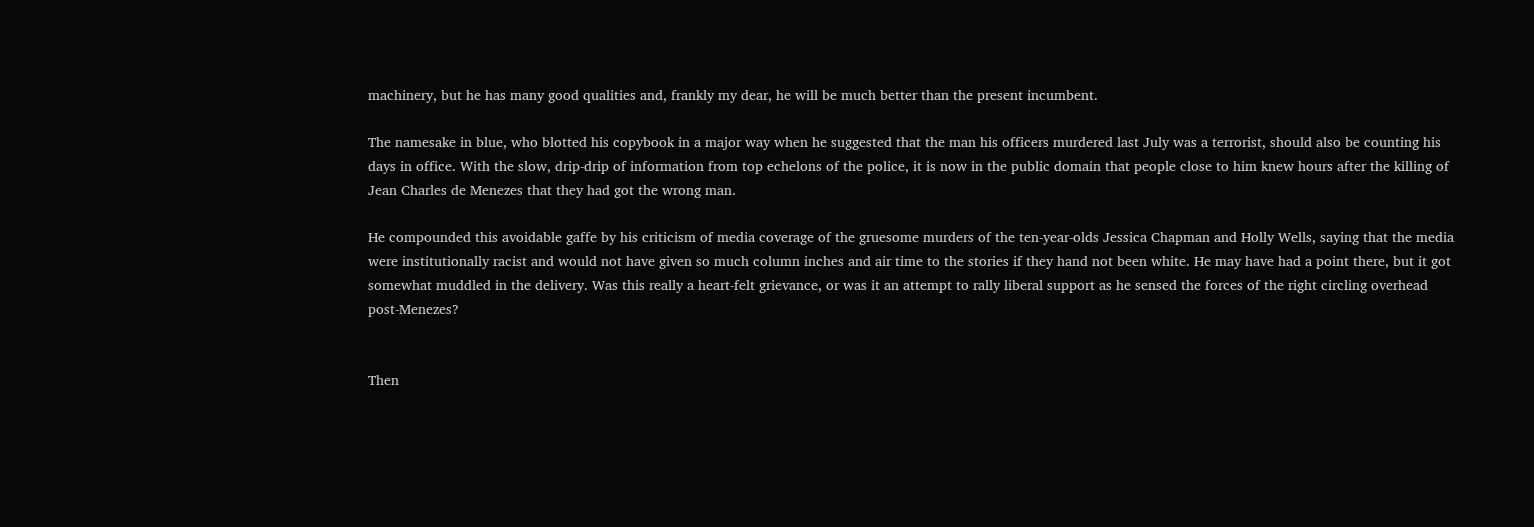machinery, but he has many good qualities and, frankly my dear, he will be much better than the present incumbent.

The namesake in blue, who blotted his copybook in a major way when he suggested that the man his officers murdered last July was a terrorist, should also be counting his days in office. With the slow, drip-drip of information from top echelons of the police, it is now in the public domain that people close to him knew hours after the killing of Jean Charles de Menezes that they had got the wrong man.

He compounded this avoidable gaffe by his criticism of media coverage of the gruesome murders of the ten-year-olds Jessica Chapman and Holly Wells, saying that the media were institutionally racist and would not have given so much column inches and air time to the stories if they hand not been white. He may have had a point there, but it got somewhat muddled in the delivery. Was this really a heart-felt grievance, or was it an attempt to rally liberal support as he sensed the forces of the right circling overhead post-Menezes?


Then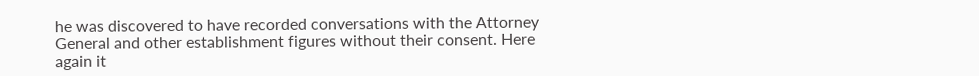he was discovered to have recorded conversations with the Attorney General and other establishment figures without their consent. Here again it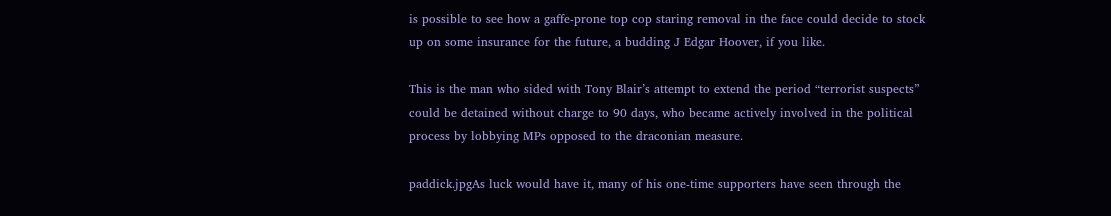is possible to see how a gaffe-prone top cop staring removal in the face could decide to stock up on some insurance for the future, a budding J Edgar Hoover, if you like.

This is the man who sided with Tony Blair’s attempt to extend the period “terrorist suspects” could be detained without charge to 90 days, who became actively involved in the political process by lobbying MPs opposed to the draconian measure.

paddick.jpgAs luck would have it, many of his one-time supporters have seen through the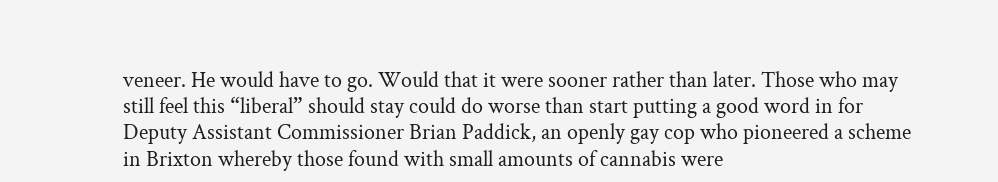veneer. He would have to go. Would that it were sooner rather than later. Those who may still feel this “liberal” should stay could do worse than start putting a good word in for Deputy Assistant Commissioner Brian Paddick, an openly gay cop who pioneered a scheme in Brixton whereby those found with small amounts of cannabis were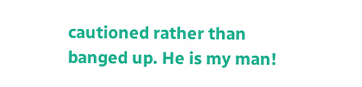cautioned rather than banged up. He is my man!